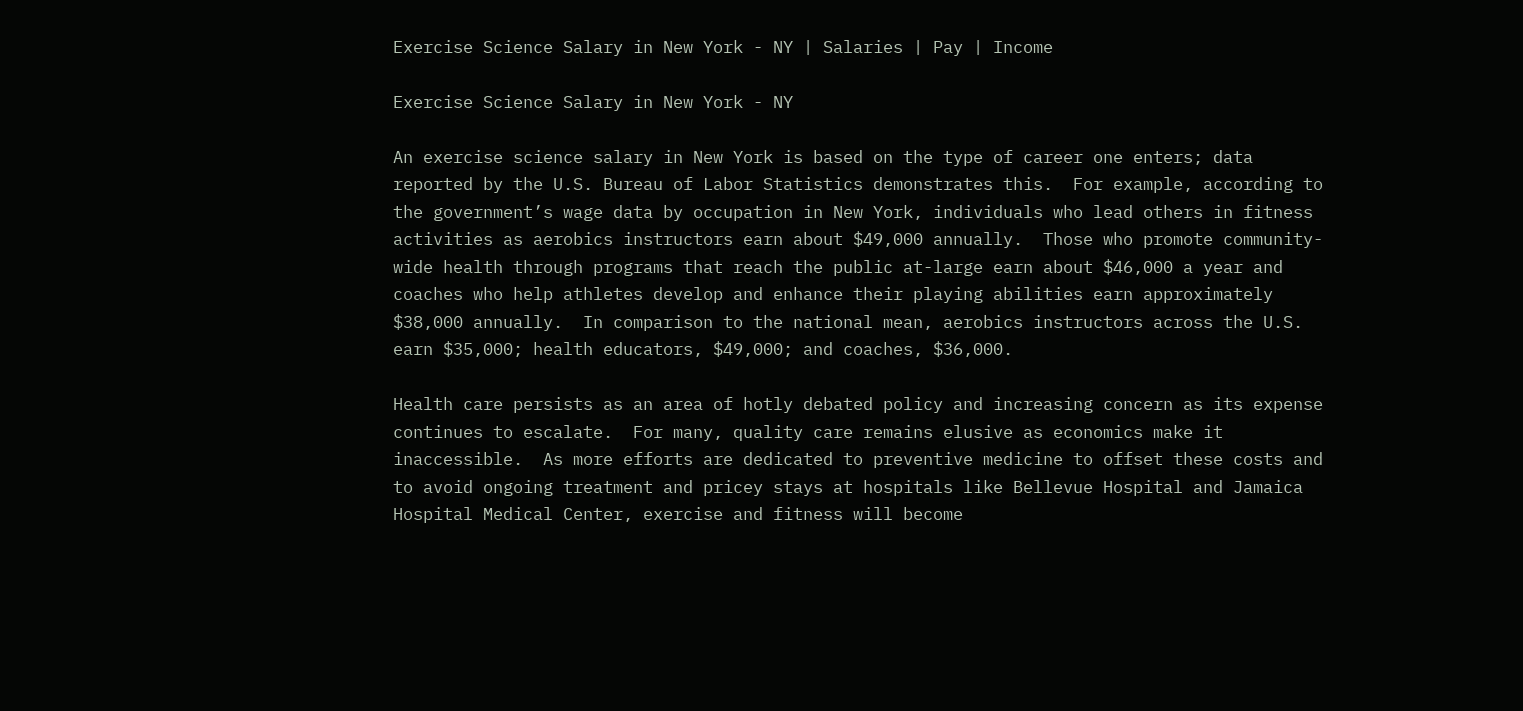Exercise Science Salary in New York - NY | Salaries | Pay | Income

Exercise Science Salary in New York - NY

An exercise science salary in New York is based on the type of career one enters; data reported by the U.S. Bureau of Labor Statistics demonstrates this.  For example, according to the government’s wage data by occupation in New York, individuals who lead others in fitness activities as aerobics instructors earn about $49,000 annually.  Those who promote community-wide health through programs that reach the public at-large earn about $46,000 a year and coaches who help athletes develop and enhance their playing abilities earn approximately $38,000 annually.  In comparison to the national mean, aerobics instructors across the U.S. earn $35,000; health educators, $49,000; and coaches, $36,000.

Health care persists as an area of hotly debated policy and increasing concern as its expense continues to escalate.  For many, quality care remains elusive as economics make it inaccessible.  As more efforts are dedicated to preventive medicine to offset these costs and to avoid ongoing treatment and pricey stays at hospitals like Bellevue Hospital and Jamaica Hospital Medical Center, exercise and fitness will become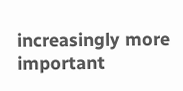increasingly more important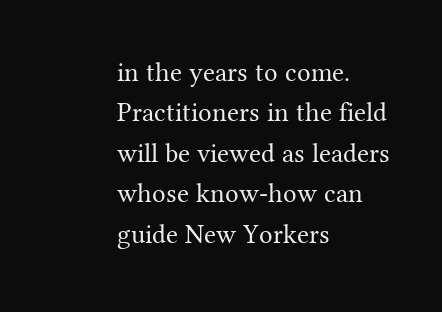in the years to come.  Practitioners in the field will be viewed as leaders whose know-how can guide New Yorkers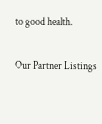to good health.

Our Partner Listings